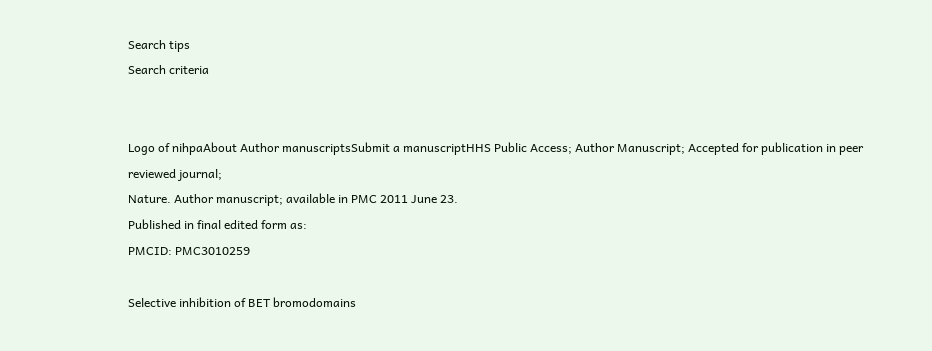Search tips
Search criteria


Logo of nihpaAbout Author manuscriptsSubmit a manuscriptHHS Public Access; Author Manuscript; Accepted for publication in peer reviewed journal;
Nature. Author manuscript; available in PMC 2011 June 23.
Published in final edited form as:
PMCID: PMC3010259

Selective inhibition of BET bromodomains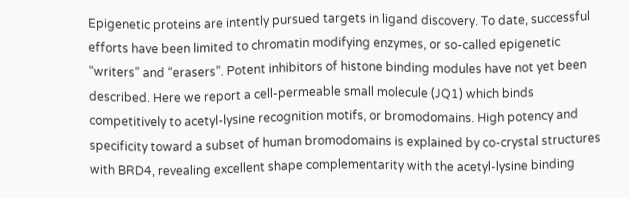Epigenetic proteins are intently pursued targets in ligand discovery. To date, successful efforts have been limited to chromatin modifying enzymes, or so-called epigenetic “writers” and “erasers”. Potent inhibitors of histone binding modules have not yet been described. Here we report a cell-permeable small molecule (JQ1) which binds competitively to acetyl-lysine recognition motifs, or bromodomains. High potency and specificity toward a subset of human bromodomains is explained by co-crystal structures with BRD4, revealing excellent shape complementarity with the acetyl-lysine binding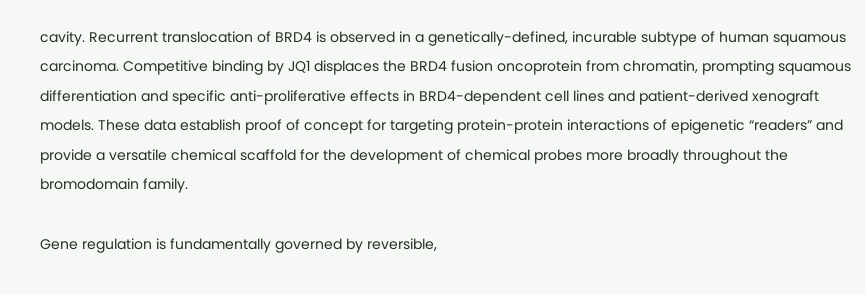cavity. Recurrent translocation of BRD4 is observed in a genetically-defined, incurable subtype of human squamous carcinoma. Competitive binding by JQ1 displaces the BRD4 fusion oncoprotein from chromatin, prompting squamous differentiation and specific anti-proliferative effects in BRD4-dependent cell lines and patient-derived xenograft models. These data establish proof of concept for targeting protein-protein interactions of epigenetic “readers” and provide a versatile chemical scaffold for the development of chemical probes more broadly throughout the bromodomain family.

Gene regulation is fundamentally governed by reversible,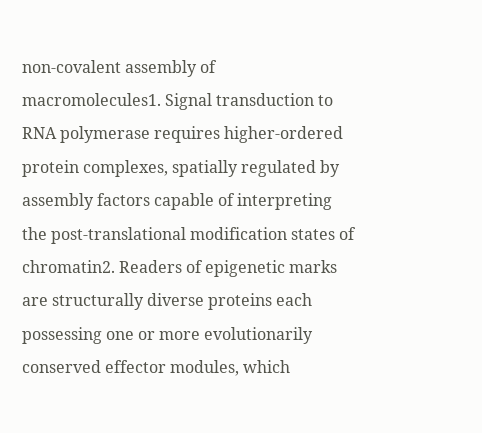non-covalent assembly of macromolecules1. Signal transduction to RNA polymerase requires higher-ordered protein complexes, spatially regulated by assembly factors capable of interpreting the post-translational modification states of chromatin2. Readers of epigenetic marks are structurally diverse proteins each possessing one or more evolutionarily conserved effector modules, which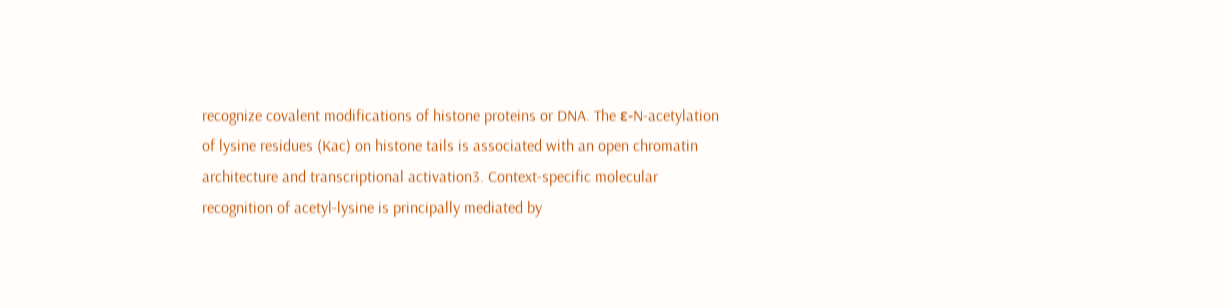recognize covalent modifications of histone proteins or DNA. The ε-N-acetylation of lysine residues (Kac) on histone tails is associated with an open chromatin architecture and transcriptional activation3. Context-specific molecular recognition of acetyl-lysine is principally mediated by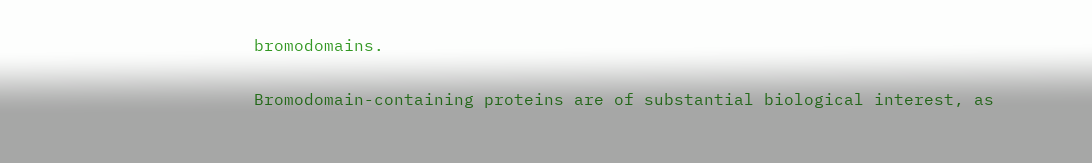bromodomains.

Bromodomain-containing proteins are of substantial biological interest, as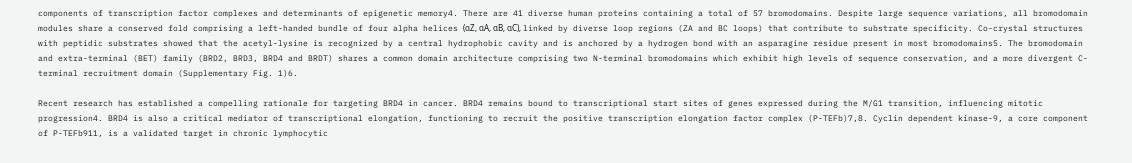components of transcription factor complexes and determinants of epigenetic memory4. There are 41 diverse human proteins containing a total of 57 bromodomains. Despite large sequence variations, all bromodomain modules share a conserved fold comprising a left-handed bundle of four alpha helices (αZ, αA, αB, αC), linked by diverse loop regions (ZA and BC loops) that contribute to substrate specificity. Co-crystal structures with peptidic substrates showed that the acetyl-lysine is recognized by a central hydrophobic cavity and is anchored by a hydrogen bond with an asparagine residue present in most bromodomains5. The bromodomain and extra-terminal (BET) family (BRD2, BRD3, BRD4 and BRDT) shares a common domain architecture comprising two N-terminal bromodomains which exhibit high levels of sequence conservation, and a more divergent C-terminal recruitment domain (Supplementary Fig. 1)6.

Recent research has established a compelling rationale for targeting BRD4 in cancer. BRD4 remains bound to transcriptional start sites of genes expressed during the M/G1 transition, influencing mitotic progression4. BRD4 is also a critical mediator of transcriptional elongation, functioning to recruit the positive transcription elongation factor complex (P-TEFb)7,8. Cyclin dependent kinase-9, a core component of P-TEFb911, is a validated target in chronic lymphocytic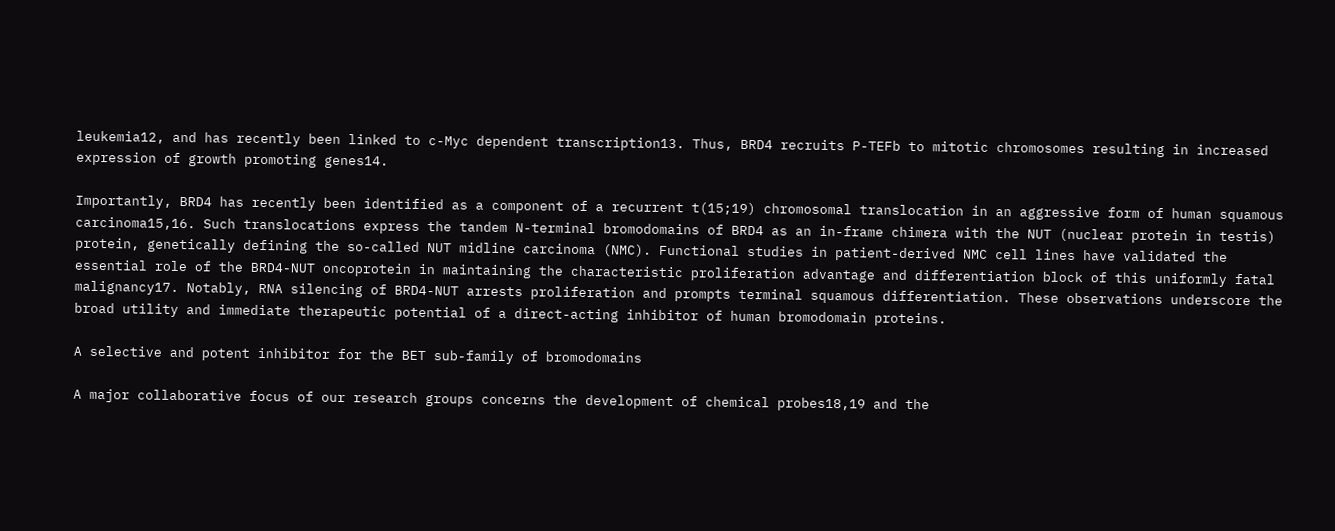leukemia12, and has recently been linked to c-Myc dependent transcription13. Thus, BRD4 recruits P-TEFb to mitotic chromosomes resulting in increased expression of growth promoting genes14.

Importantly, BRD4 has recently been identified as a component of a recurrent t(15;19) chromosomal translocation in an aggressive form of human squamous carcinoma15,16. Such translocations express the tandem N-terminal bromodomains of BRD4 as an in-frame chimera with the NUT (nuclear protein in testis) protein, genetically defining the so-called NUT midline carcinoma (NMC). Functional studies in patient-derived NMC cell lines have validated the essential role of the BRD4-NUT oncoprotein in maintaining the characteristic proliferation advantage and differentiation block of this uniformly fatal malignancy17. Notably, RNA silencing of BRD4-NUT arrests proliferation and prompts terminal squamous differentiation. These observations underscore the broad utility and immediate therapeutic potential of a direct-acting inhibitor of human bromodomain proteins.

A selective and potent inhibitor for the BET sub-family of bromodomains

A major collaborative focus of our research groups concerns the development of chemical probes18,19 and the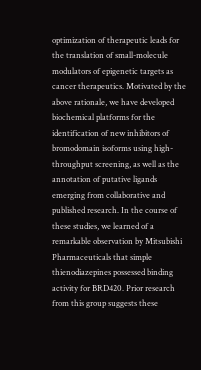optimization of therapeutic leads for the translation of small-molecule modulators of epigenetic targets as cancer therapeutics. Motivated by the above rationale, we have developed biochemical platforms for the identification of new inhibitors of bromodomain isoforms using high-throughput screening, as well as the annotation of putative ligands emerging from collaborative and published research. In the course of these studies, we learned of a remarkable observation by Mitsubishi Pharmaceuticals that simple thienodiazepines possessed binding activity for BRD420. Prior research from this group suggests these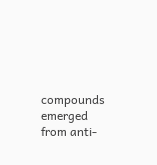compounds emerged from anti-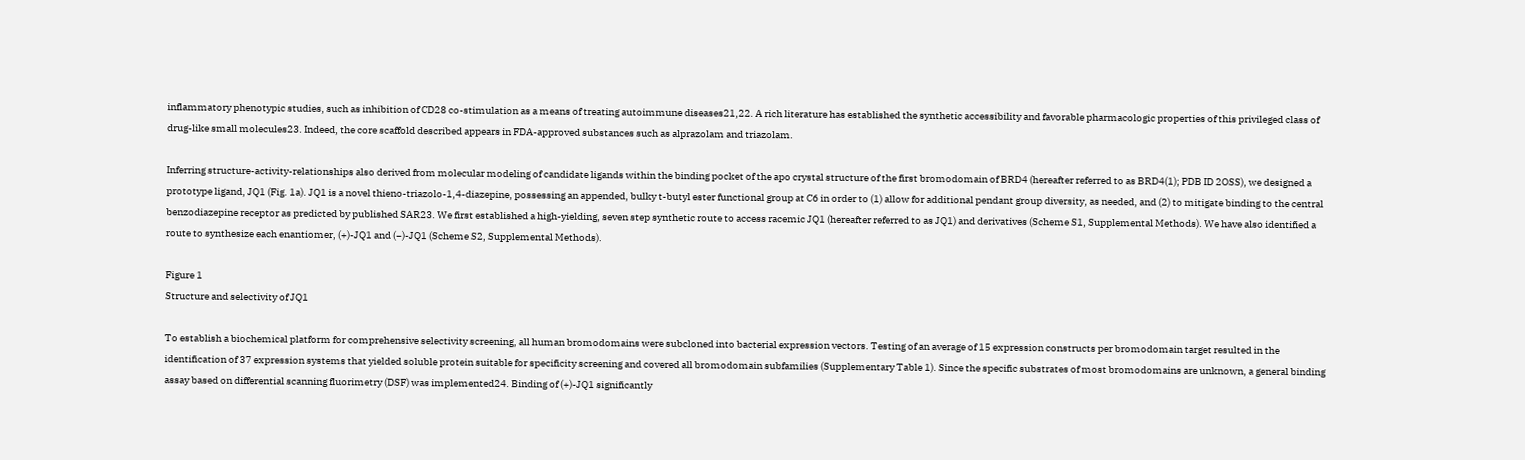inflammatory phenotypic studies, such as inhibition of CD28 co-stimulation as a means of treating autoimmune diseases21,22. A rich literature has established the synthetic accessibility and favorable pharmacologic properties of this privileged class of drug-like small molecules23. Indeed, the core scaffold described appears in FDA-approved substances such as alprazolam and triazolam.

Inferring structure-activity-relationships also derived from molecular modeling of candidate ligands within the binding pocket of the apo crystal structure of the first bromodomain of BRD4 (hereafter referred to as BRD4(1); PDB ID 2OSS), we designed a prototype ligand, JQ1 (Fig. 1a). JQ1 is a novel thieno-triazolo-1,4-diazepine, possessing an appended, bulky t-butyl ester functional group at C6 in order to (1) allow for additional pendant group diversity, as needed, and (2) to mitigate binding to the central benzodiazepine receptor as predicted by published SAR23. We first established a high-yielding, seven step synthetic route to access racemic JQ1 (hereafter referred to as JQ1) and derivatives (Scheme S1, Supplemental Methods). We have also identified a route to synthesize each enantiomer, (+)-JQ1 and (−)-JQ1 (Scheme S2, Supplemental Methods).

Figure 1
Structure and selectivity of JQ1

To establish a biochemical platform for comprehensive selectivity screening, all human bromodomains were subcloned into bacterial expression vectors. Testing of an average of 15 expression constructs per bromodomain target resulted in the identification of 37 expression systems that yielded soluble protein suitable for specificity screening and covered all bromodomain subfamilies (Supplementary Table 1). Since the specific substrates of most bromodomains are unknown, a general binding assay based on differential scanning fluorimetry (DSF) was implemented24. Binding of (+)-JQ1 significantly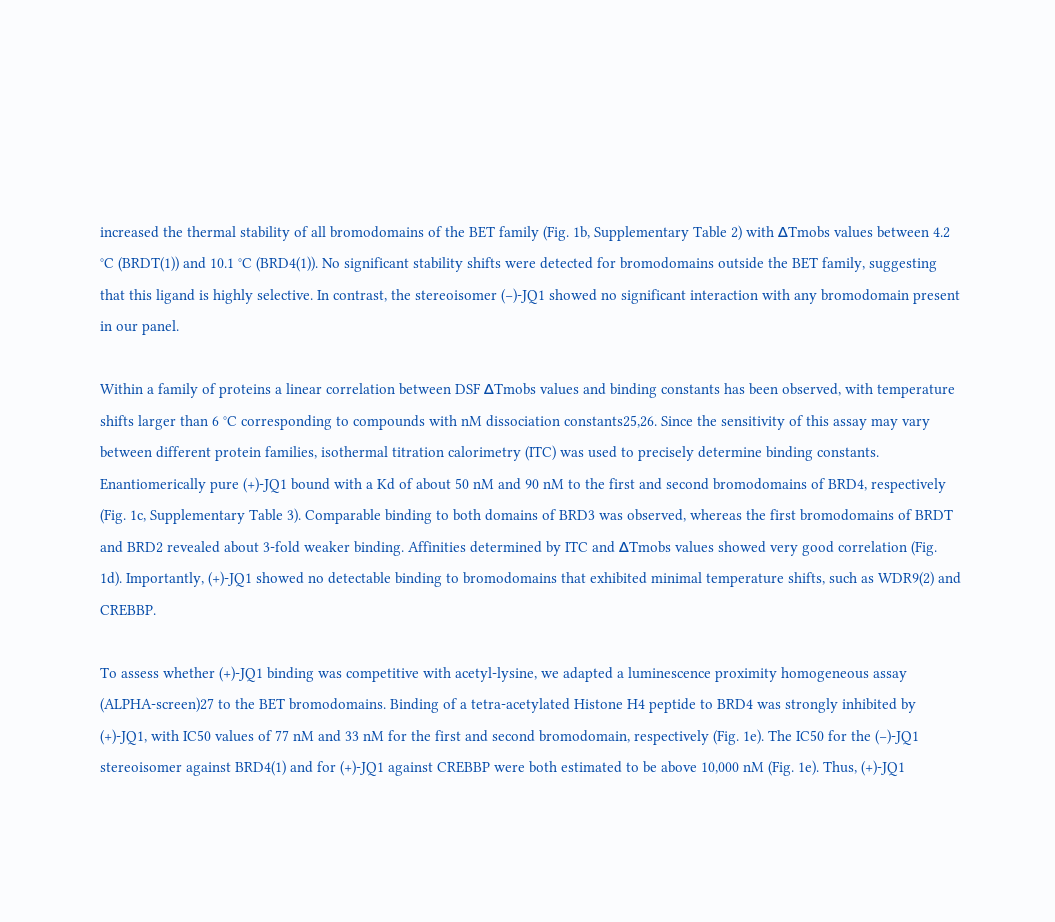increased the thermal stability of all bromodomains of the BET family (Fig. 1b, Supplementary Table 2) with ΔTmobs values between 4.2 °C (BRDT(1)) and 10.1 °C (BRD4(1)). No significant stability shifts were detected for bromodomains outside the BET family, suggesting that this ligand is highly selective. In contrast, the stereoisomer (−)-JQ1 showed no significant interaction with any bromodomain present in our panel.

Within a family of proteins a linear correlation between DSF ΔTmobs values and binding constants has been observed, with temperature shifts larger than 6 °C corresponding to compounds with nM dissociation constants25,26. Since the sensitivity of this assay may vary between different protein families, isothermal titration calorimetry (ITC) was used to precisely determine binding constants. Enantiomerically pure (+)-JQ1 bound with a Kd of about 50 nM and 90 nM to the first and second bromodomains of BRD4, respectively (Fig. 1c, Supplementary Table 3). Comparable binding to both domains of BRD3 was observed, whereas the first bromodomains of BRDT and BRD2 revealed about 3-fold weaker binding. Affinities determined by ITC and ΔTmobs values showed very good correlation (Fig. 1d). Importantly, (+)-JQ1 showed no detectable binding to bromodomains that exhibited minimal temperature shifts, such as WDR9(2) and CREBBP.

To assess whether (+)-JQ1 binding was competitive with acetyl-lysine, we adapted a luminescence proximity homogeneous assay (ALPHA-screen)27 to the BET bromodomains. Binding of a tetra-acetylated Histone H4 peptide to BRD4 was strongly inhibited by (+)-JQ1, with IC50 values of 77 nM and 33 nM for the first and second bromodomain, respectively (Fig. 1e). The IC50 for the (−)-JQ1 stereoisomer against BRD4(1) and for (+)-JQ1 against CREBBP were both estimated to be above 10,000 nM (Fig. 1e). Thus, (+)-JQ1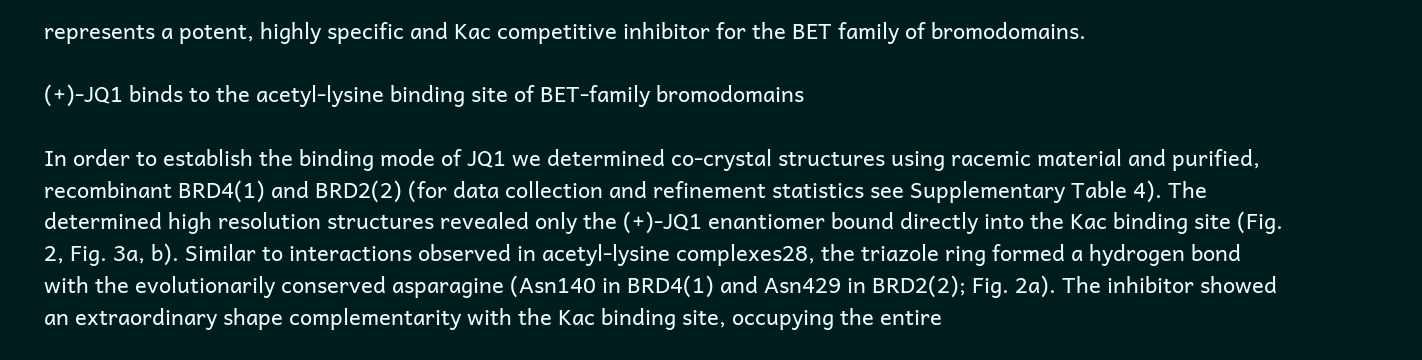represents a potent, highly specific and Kac competitive inhibitor for the BET family of bromodomains.

(+)-JQ1 binds to the acetyl-lysine binding site of BET-family bromodomains

In order to establish the binding mode of JQ1 we determined co-crystal structures using racemic material and purified, recombinant BRD4(1) and BRD2(2) (for data collection and refinement statistics see Supplementary Table 4). The determined high resolution structures revealed only the (+)-JQ1 enantiomer bound directly into the Kac binding site (Fig. 2, Fig. 3a, b). Similar to interactions observed in acetyl-lysine complexes28, the triazole ring formed a hydrogen bond with the evolutionarily conserved asparagine (Asn140 in BRD4(1) and Asn429 in BRD2(2); Fig. 2a). The inhibitor showed an extraordinary shape complementarity with the Kac binding site, occupying the entire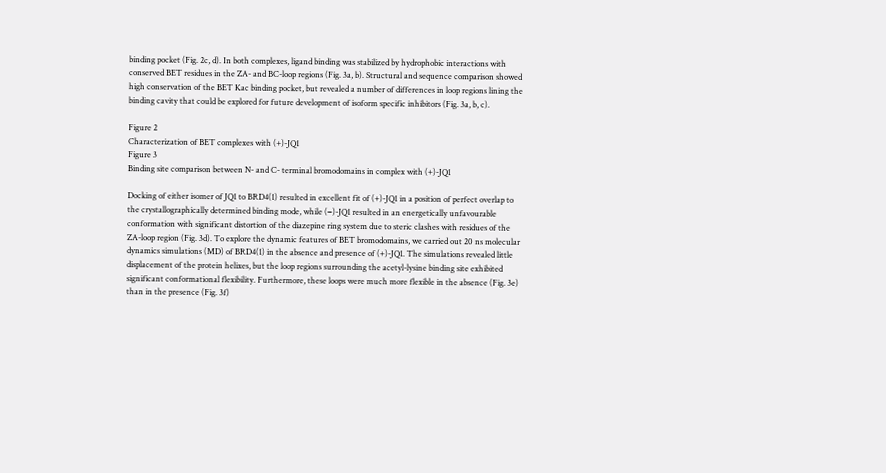binding pocket (Fig. 2c, d). In both complexes, ligand binding was stabilized by hydrophobic interactions with conserved BET residues in the ZA- and BC-loop regions (Fig. 3a, b). Structural and sequence comparison showed high conservation of the BET Kac binding pocket, but revealed a number of differences in loop regions lining the binding cavity that could be explored for future development of isoform specific inhibitors (Fig. 3a, b, c).

Figure 2
Characterization of BET complexes with (+)-JQ1
Figure 3
Binding site comparison between N- and C- terminal bromodomains in complex with (+)-JQ1

Docking of either isomer of JQ1 to BRD4(1) resulted in excellent fit of (+)-JQ1 in a position of perfect overlap to the crystallographically determined binding mode, while (−)-JQ1 resulted in an energetically unfavourable conformation with significant distortion of the diazepine ring system due to steric clashes with residues of the ZA-loop region (Fig. 3d). To explore the dynamic features of BET bromodomains, we carried out 20 ns molecular dynamics simulations (MD) of BRD4(1) in the absence and presence of (+)-JQ1. The simulations revealed little displacement of the protein helixes, but the loop regions surrounding the acetyl-lysine binding site exhibited significant conformational flexibility. Furthermore, these loops were much more flexible in the absence (Fig. 3e) than in the presence (Fig. 3f)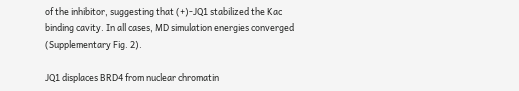of the inhibitor, suggesting that (+)-JQ1 stabilized the Kac binding cavity. In all cases, MD simulation energies converged (Supplementary Fig. 2).

JQ1 displaces BRD4 from nuclear chromatin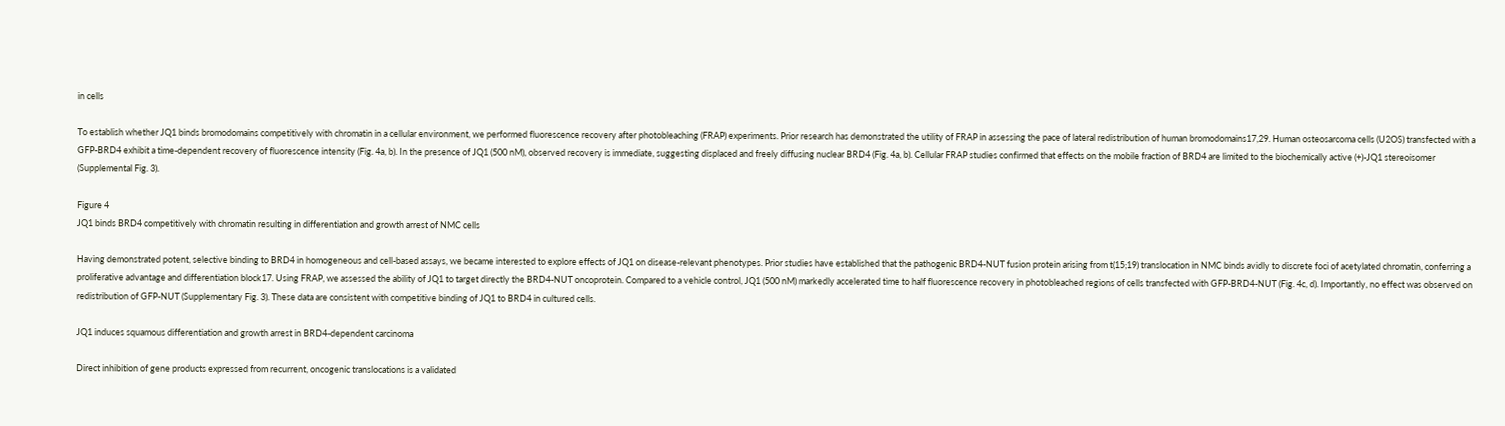in cells

To establish whether JQ1 binds bromodomains competitively with chromatin in a cellular environment, we performed fluorescence recovery after photobleaching (FRAP) experiments. Prior research has demonstrated the utility of FRAP in assessing the pace of lateral redistribution of human bromodomains17,29. Human osteosarcoma cells (U2OS) transfected with a GFP-BRD4 exhibit a time-dependent recovery of fluorescence intensity (Fig. 4a, b). In the presence of JQ1 (500 nM), observed recovery is immediate, suggesting displaced and freely diffusing nuclear BRD4 (Fig. 4a, b). Cellular FRAP studies confirmed that effects on the mobile fraction of BRD4 are limited to the biochemically active (+)-JQ1 stereoisomer (Supplemental Fig. 3).

Figure 4
JQ1 binds BRD4 competitively with chromatin resulting in differentiation and growth arrest of NMC cells

Having demonstrated potent, selective binding to BRD4 in homogeneous and cell-based assays, we became interested to explore effects of JQ1 on disease-relevant phenotypes. Prior studies have established that the pathogenic BRD4-NUT fusion protein arising from t(15;19) translocation in NMC binds avidly to discrete foci of acetylated chromatin, conferring a proliferative advantage and differentiation block17. Using FRAP, we assessed the ability of JQ1 to target directly the BRD4-NUT oncoprotein. Compared to a vehicle control, JQ1 (500 nM) markedly accelerated time to half fluorescence recovery in photobleached regions of cells transfected with GFP-BRD4-NUT (Fig. 4c, d). Importantly, no effect was observed on redistribution of GFP-NUT (Supplementary Fig. 3). These data are consistent with competitive binding of JQ1 to BRD4 in cultured cells.

JQ1 induces squamous differentiation and growth arrest in BRD4-dependent carcinoma

Direct inhibition of gene products expressed from recurrent, oncogenic translocations is a validated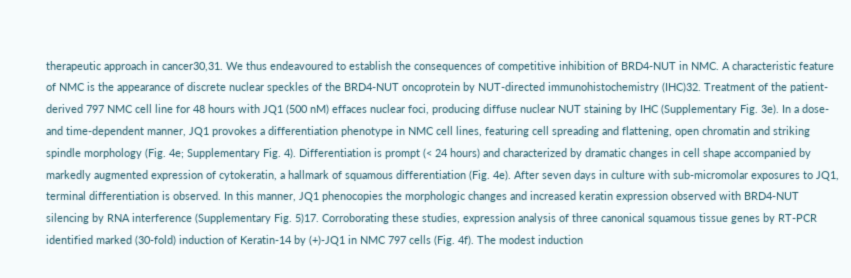therapeutic approach in cancer30,31. We thus endeavoured to establish the consequences of competitive inhibition of BRD4-NUT in NMC. A characteristic feature of NMC is the appearance of discrete nuclear speckles of the BRD4-NUT oncoprotein by NUT-directed immunohistochemistry (IHC)32. Treatment of the patient-derived 797 NMC cell line for 48 hours with JQ1 (500 nM) effaces nuclear foci, producing diffuse nuclear NUT staining by IHC (Supplementary Fig. 3e). In a dose- and time-dependent manner, JQ1 provokes a differentiation phenotype in NMC cell lines, featuring cell spreading and flattening, open chromatin and striking spindle morphology (Fig. 4e; Supplementary Fig. 4). Differentiation is prompt (< 24 hours) and characterized by dramatic changes in cell shape accompanied by markedly augmented expression of cytokeratin, a hallmark of squamous differentiation (Fig. 4e). After seven days in culture with sub-micromolar exposures to JQ1, terminal differentiation is observed. In this manner, JQ1 phenocopies the morphologic changes and increased keratin expression observed with BRD4-NUT silencing by RNA interference (Supplementary Fig. 5)17. Corroborating these studies, expression analysis of three canonical squamous tissue genes by RT-PCR identified marked (30-fold) induction of Keratin-14 by (+)-JQ1 in NMC 797 cells (Fig. 4f). The modest induction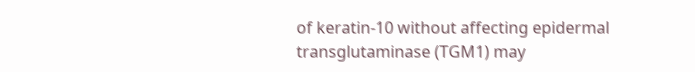of keratin-10 without affecting epidermal transglutaminase (TGM1) may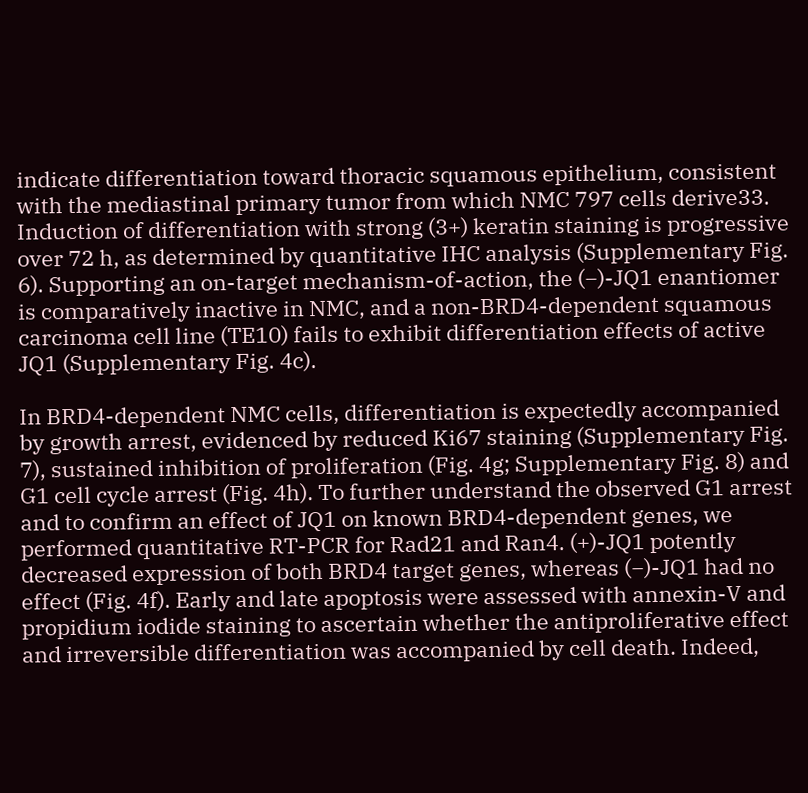indicate differentiation toward thoracic squamous epithelium, consistent with the mediastinal primary tumor from which NMC 797 cells derive33. Induction of differentiation with strong (3+) keratin staining is progressive over 72 h, as determined by quantitative IHC analysis (Supplementary Fig. 6). Supporting an on-target mechanism-of-action, the (−)-JQ1 enantiomer is comparatively inactive in NMC, and a non-BRD4-dependent squamous carcinoma cell line (TE10) fails to exhibit differentiation effects of active JQ1 (Supplementary Fig. 4c).

In BRD4-dependent NMC cells, differentiation is expectedly accompanied by growth arrest, evidenced by reduced Ki67 staining (Supplementary Fig. 7), sustained inhibition of proliferation (Fig. 4g; Supplementary Fig. 8) and G1 cell cycle arrest (Fig. 4h). To further understand the observed G1 arrest and to confirm an effect of JQ1 on known BRD4-dependent genes, we performed quantitative RT-PCR for Rad21 and Ran4. (+)-JQ1 potently decreased expression of both BRD4 target genes, whereas (−)-JQ1 had no effect (Fig. 4f). Early and late apoptosis were assessed with annexin-V and propidium iodide staining to ascertain whether the antiproliferative effect and irreversible differentiation was accompanied by cell death. Indeed,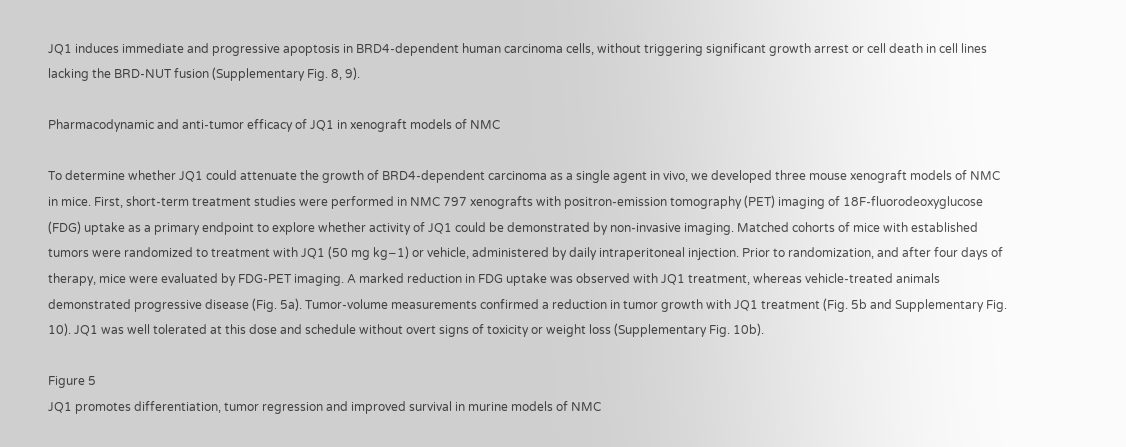JQ1 induces immediate and progressive apoptosis in BRD4-dependent human carcinoma cells, without triggering significant growth arrest or cell death in cell lines lacking the BRD-NUT fusion (Supplementary Fig. 8, 9).

Pharmacodynamic and anti-tumor efficacy of JQ1 in xenograft models of NMC

To determine whether JQ1 could attenuate the growth of BRD4-dependent carcinoma as a single agent in vivo, we developed three mouse xenograft models of NMC in mice. First, short-term treatment studies were performed in NMC 797 xenografts with positron-emission tomography (PET) imaging of 18F-fluorodeoxyglucose (FDG) uptake as a primary endpoint to explore whether activity of JQ1 could be demonstrated by non-invasive imaging. Matched cohorts of mice with established tumors were randomized to treatment with JQ1 (50 mg kg−1) or vehicle, administered by daily intraperitoneal injection. Prior to randomization, and after four days of therapy, mice were evaluated by FDG-PET imaging. A marked reduction in FDG uptake was observed with JQ1 treatment, whereas vehicle-treated animals demonstrated progressive disease (Fig. 5a). Tumor-volume measurements confirmed a reduction in tumor growth with JQ1 treatment (Fig. 5b and Supplementary Fig. 10). JQ1 was well tolerated at this dose and schedule without overt signs of toxicity or weight loss (Supplementary Fig. 10b).

Figure 5
JQ1 promotes differentiation, tumor regression and improved survival in murine models of NMC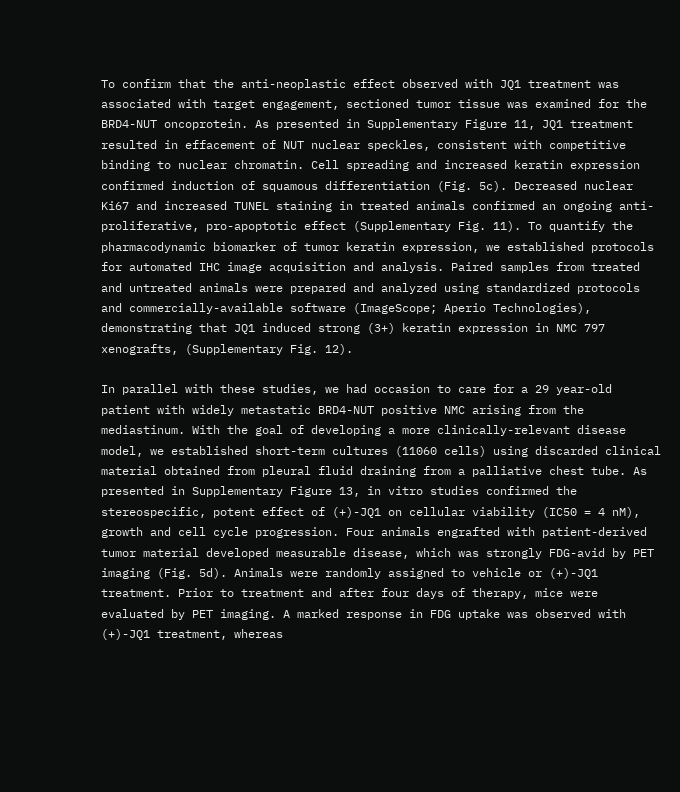To confirm that the anti-neoplastic effect observed with JQ1 treatment was associated with target engagement, sectioned tumor tissue was examined for the BRD4-NUT oncoprotein. As presented in Supplementary Figure 11, JQ1 treatment resulted in effacement of NUT nuclear speckles, consistent with competitive binding to nuclear chromatin. Cell spreading and increased keratin expression confirmed induction of squamous differentiation (Fig. 5c). Decreased nuclear Ki67 and increased TUNEL staining in treated animals confirmed an ongoing anti-proliferative, pro-apoptotic effect (Supplementary Fig. 11). To quantify the pharmacodynamic biomarker of tumor keratin expression, we established protocols for automated IHC image acquisition and analysis. Paired samples from treated and untreated animals were prepared and analyzed using standardized protocols and commercially-available software (ImageScope; Aperio Technologies), demonstrating that JQ1 induced strong (3+) keratin expression in NMC 797 xenografts, (Supplementary Fig. 12).

In parallel with these studies, we had occasion to care for a 29 year-old patient with widely metastatic BRD4-NUT positive NMC arising from the mediastinum. With the goal of developing a more clinically-relevant disease model, we established short-term cultures (11060 cells) using discarded clinical material obtained from pleural fluid draining from a palliative chest tube. As presented in Supplementary Figure 13, in vitro studies confirmed the stereospecific, potent effect of (+)-JQ1 on cellular viability (IC50 = 4 nM), growth and cell cycle progression. Four animals engrafted with patient-derived tumor material developed measurable disease, which was strongly FDG-avid by PET imaging (Fig. 5d). Animals were randomly assigned to vehicle or (+)-JQ1 treatment. Prior to treatment and after four days of therapy, mice were evaluated by PET imaging. A marked response in FDG uptake was observed with (+)-JQ1 treatment, whereas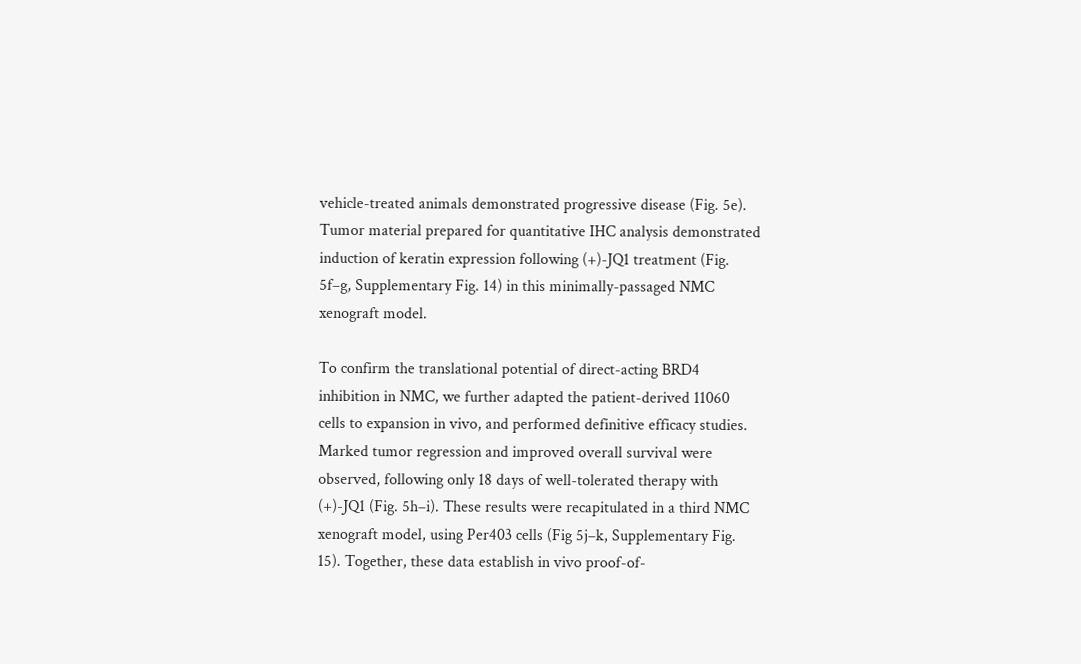vehicle-treated animals demonstrated progressive disease (Fig. 5e). Tumor material prepared for quantitative IHC analysis demonstrated induction of keratin expression following (+)-JQ1 treatment (Fig. 5f–g, Supplementary Fig. 14) in this minimally-passaged NMC xenograft model.

To confirm the translational potential of direct-acting BRD4 inhibition in NMC, we further adapted the patient-derived 11060 cells to expansion in vivo, and performed definitive efficacy studies. Marked tumor regression and improved overall survival were observed, following only 18 days of well-tolerated therapy with (+)-JQ1 (Fig. 5h–i). These results were recapitulated in a third NMC xenograft model, using Per403 cells (Fig 5j–k, Supplementary Fig. 15). Together, these data establish in vivo proof-of-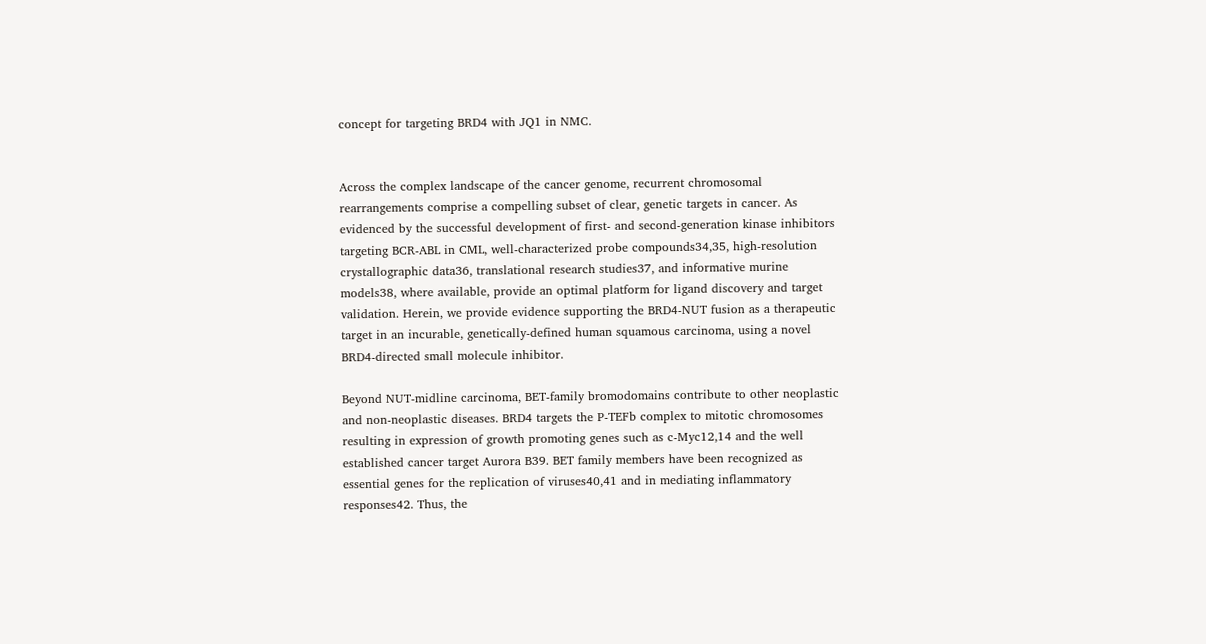concept for targeting BRD4 with JQ1 in NMC.


Across the complex landscape of the cancer genome, recurrent chromosomal rearrangements comprise a compelling subset of clear, genetic targets in cancer. As evidenced by the successful development of first- and second-generation kinase inhibitors targeting BCR-ABL in CML, well-characterized probe compounds34,35, high-resolution crystallographic data36, translational research studies37, and informative murine models38, where available, provide an optimal platform for ligand discovery and target validation. Herein, we provide evidence supporting the BRD4-NUT fusion as a therapeutic target in an incurable, genetically-defined human squamous carcinoma, using a novel BRD4-directed small molecule inhibitor.

Beyond NUT-midline carcinoma, BET-family bromodomains contribute to other neoplastic and non-neoplastic diseases. BRD4 targets the P-TEFb complex to mitotic chromosomes resulting in expression of growth promoting genes such as c-Myc12,14 and the well established cancer target Aurora B39. BET family members have been recognized as essential genes for the replication of viruses40,41 and in mediating inflammatory responses42. Thus, the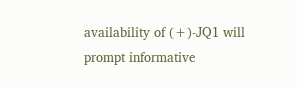availability of (+)-JQ1 will prompt informative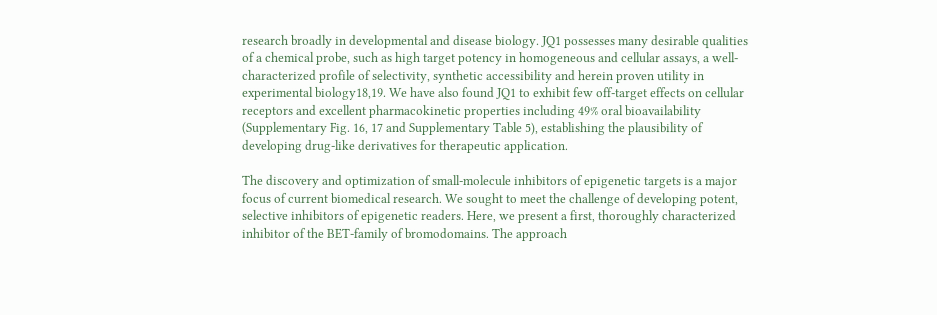research broadly in developmental and disease biology. JQ1 possesses many desirable qualities of a chemical probe, such as high target potency in homogeneous and cellular assays, a well-characterized profile of selectivity, synthetic accessibility and herein proven utility in experimental biology18,19. We have also found JQ1 to exhibit few off-target effects on cellular receptors and excellent pharmacokinetic properties including 49% oral bioavailability (Supplementary Fig. 16, 17 and Supplementary Table 5), establishing the plausibility of developing drug-like derivatives for therapeutic application.

The discovery and optimization of small-molecule inhibitors of epigenetic targets is a major focus of current biomedical research. We sought to meet the challenge of developing potent, selective inhibitors of epigenetic readers. Here, we present a first, thoroughly characterized inhibitor of the BET-family of bromodomains. The approach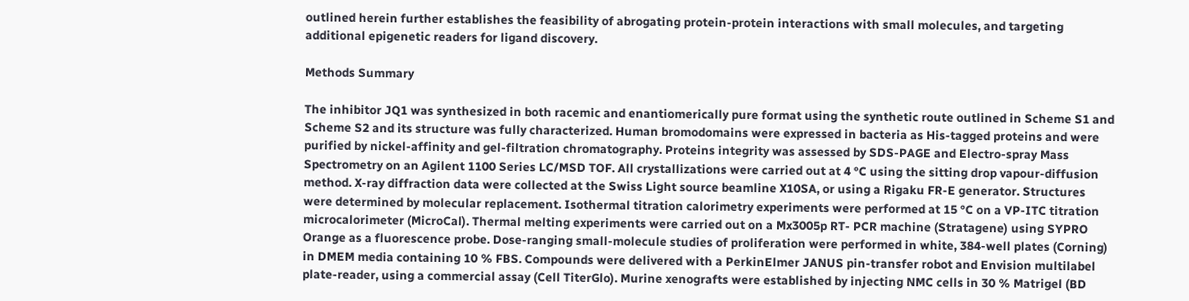outlined herein further establishes the feasibility of abrogating protein-protein interactions with small molecules, and targeting additional epigenetic readers for ligand discovery.

Methods Summary

The inhibitor JQ1 was synthesized in both racemic and enantiomerically pure format using the synthetic route outlined in Scheme S1 and Scheme S2 and its structure was fully characterized. Human bromodomains were expressed in bacteria as His-tagged proteins and were purified by nickel-affinity and gel-filtration chromatography. Proteins integrity was assessed by SDS-PAGE and Electro-spray Mass Spectrometry on an Agilent 1100 Series LC/MSD TOF. All crystallizations were carried out at 4 °C using the sitting drop vapour-diffusion method. X-ray diffraction data were collected at the Swiss Light source beamline X10SA, or using a Rigaku FR-E generator. Structures were determined by molecular replacement. Isothermal titration calorimetry experiments were performed at 15 °C on a VP-ITC titration microcalorimeter (MicroCal). Thermal melting experiments were carried out on a Mx3005p RT- PCR machine (Stratagene) using SYPRO Orange as a fluorescence probe. Dose-ranging small-molecule studies of proliferation were performed in white, 384-well plates (Corning) in DMEM media containing 10 % FBS. Compounds were delivered with a PerkinElmer JANUS pin-transfer robot and Envision multilabel plate-reader, using a commercial assay (Cell TiterGlo). Murine xenografts were established by injecting NMC cells in 30 % Matrigel (BD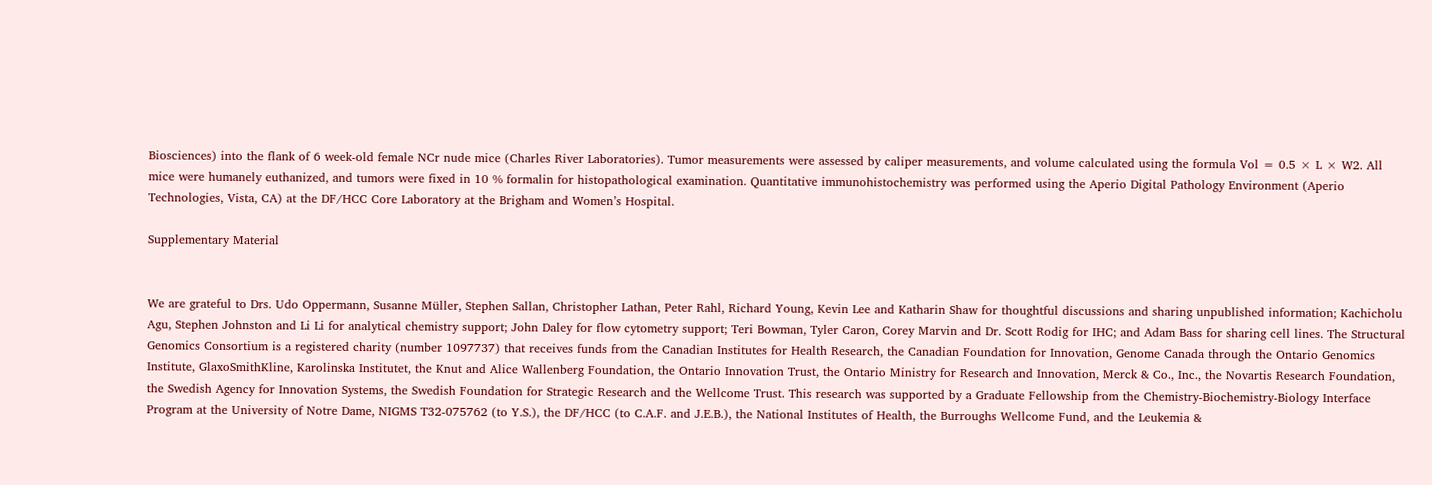Biosciences) into the flank of 6 week-old female NCr nude mice (Charles River Laboratories). Tumor measurements were assessed by caliper measurements, and volume calculated using the formula Vol = 0.5 × L × W2. All mice were humanely euthanized, and tumors were fixed in 10 % formalin for histopathological examination. Quantitative immunohistochemistry was performed using the Aperio Digital Pathology Environment (Aperio Technologies, Vista, CA) at the DF/HCC Core Laboratory at the Brigham and Women’s Hospital.

Supplementary Material


We are grateful to Drs. Udo Oppermann, Susanne Müller, Stephen Sallan, Christopher Lathan, Peter Rahl, Richard Young, Kevin Lee and Katharin Shaw for thoughtful discussions and sharing unpublished information; Kachicholu Agu, Stephen Johnston and Li Li for analytical chemistry support; John Daley for flow cytometry support; Teri Bowman, Tyler Caron, Corey Marvin and Dr. Scott Rodig for IHC; and Adam Bass for sharing cell lines. The Structural Genomics Consortium is a registered charity (number 1097737) that receives funds from the Canadian Institutes for Health Research, the Canadian Foundation for Innovation, Genome Canada through the Ontario Genomics Institute, GlaxoSmithKline, Karolinska Institutet, the Knut and Alice Wallenberg Foundation, the Ontario Innovation Trust, the Ontario Ministry for Research and Innovation, Merck & Co., Inc., the Novartis Research Foundation, the Swedish Agency for Innovation Systems, the Swedish Foundation for Strategic Research and the Wellcome Trust. This research was supported by a Graduate Fellowship from the Chemistry-Biochemistry-Biology Interface Program at the University of Notre Dame, NIGMS T32-075762 (to Y.S.), the DF/HCC (to C.A.F. and J.E.B.), the National Institutes of Health, the Burroughs Wellcome Fund, and the Leukemia &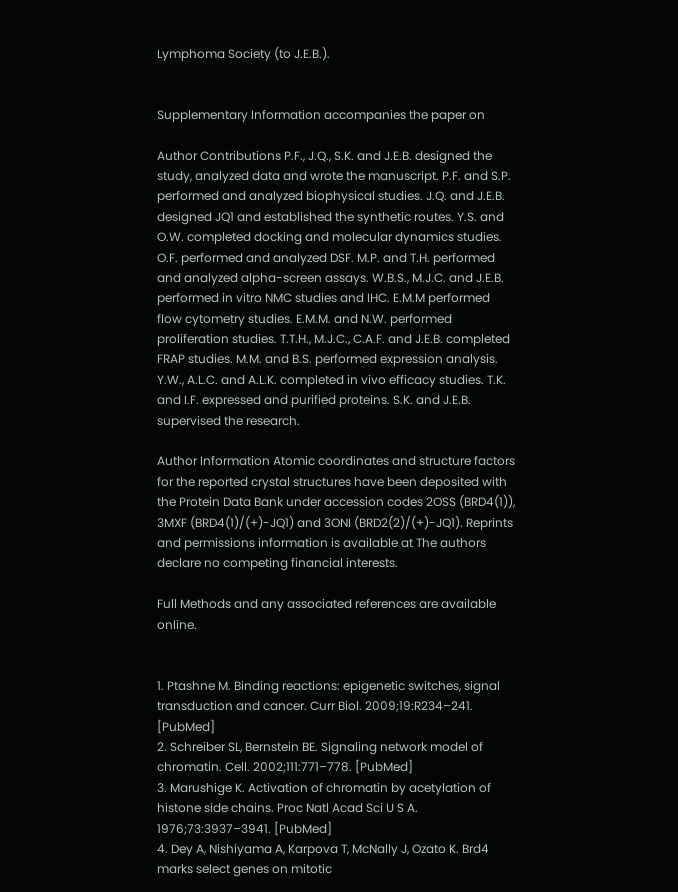Lymphoma Society (to J.E.B.).


Supplementary Information accompanies the paper on

Author Contributions P.F., J.Q., S.K. and J.E.B. designed the study, analyzed data and wrote the manuscript. P.F. and S.P. performed and analyzed biophysical studies. J.Q. and J.E.B. designed JQ1 and established the synthetic routes. Y.S. and O.W. completed docking and molecular dynamics studies. O.F. performed and analyzed DSF. M.P. and T.H. performed and analyzed alpha-screen assays. W.B.S., M.J.C. and J.E.B. performed in vitro NMC studies and IHC. E.M.M performed flow cytometry studies. E.M.M. and N.W. performed proliferation studies. T.T.H., M.J.C., C.A.F. and J.E.B. completed FRAP studies. M.M. and B.S. performed expression analysis. Y.W., A.L.C. and A.L.K. completed in vivo efficacy studies. T.K. and I.F. expressed and purified proteins. S.K. and J.E.B. supervised the research.

Author Information Atomic coordinates and structure factors for the reported crystal structures have been deposited with the Protein Data Bank under accession codes 2OSS (BRD4(1)), 3MXF (BRD4(1)/(+)-JQ1) and 3ONI (BRD2(2)/(+)-JQ1). Reprints and permissions information is available at The authors declare no competing financial interests.

Full Methods and any associated references are available online.


1. Ptashne M. Binding reactions: epigenetic switches, signal transduction and cancer. Curr Biol. 2009;19:R234–241. [PubMed]
2. Schreiber SL, Bernstein BE. Signaling network model of chromatin. Cell. 2002;111:771–778. [PubMed]
3. Marushige K. Activation of chromatin by acetylation of histone side chains. Proc Natl Acad Sci U S A. 1976;73:3937–3941. [PubMed]
4. Dey A, Nishiyama A, Karpova T, McNally J, Ozato K. Brd4 marks select genes on mitotic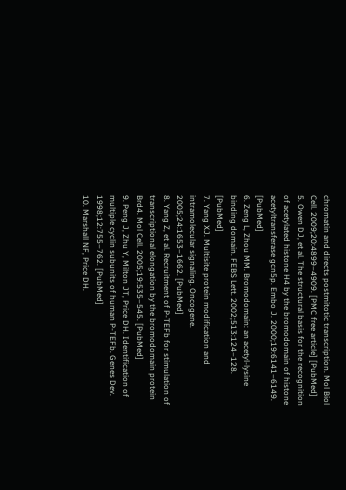chromatin and directs postmitotic transcription. Mol Biol Cell. 2009;20:4899–4909. [PMC free article] [PubMed]
5. Owen DJ, et al. The structural basis for the recognition of acetylated histone H4 by the bromodomain of histone acetyltransferase gcn5p. Embo J. 2000;19:6141–6149. [PubMed]
6. Zeng L, Zhou MM. Bromodomain: an acetyl-lysine binding domain. FEBS Lett. 2002;513:124–128. [PubMed]
7. Yang XJ. Multisite protein modification and intramolecular signaling. Oncogene. 2005;24:1653–1662. [PubMed]
8. Yang Z, et al. Recruitment of P-TEFb for stimulation of transcriptional elongation by the bromodomain protein Brd4. Mol Cell. 2005;19:535–545. [PubMed]
9. Peng J, Zhu Y, Milton JT, Price DH. Identification of multiple cyclin subunits of human P-TEFb. Genes Dev. 1998;12:755–762. [PubMed]
10. Marshall NF, Price DH.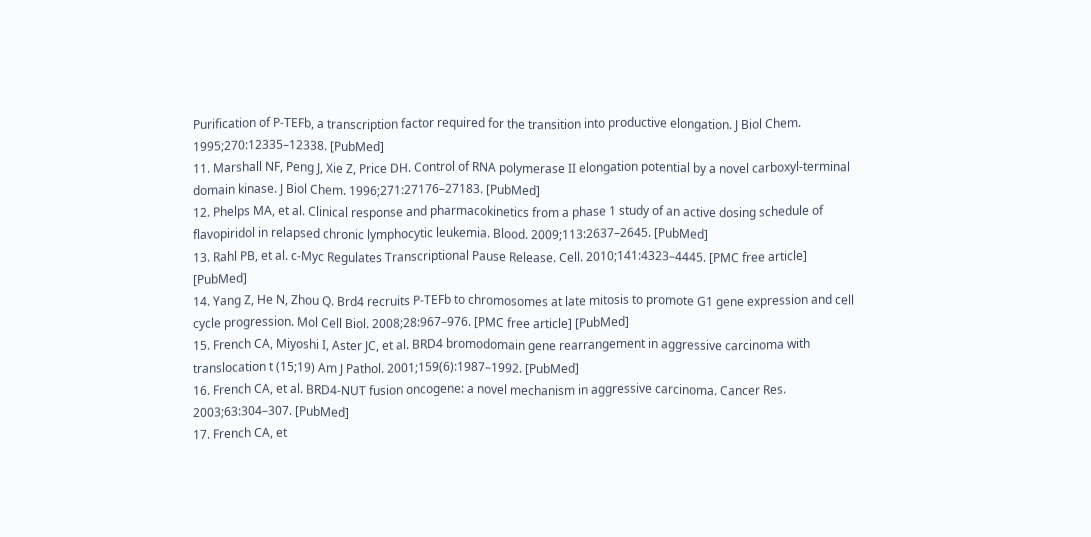Purification of P-TEFb, a transcription factor required for the transition into productive elongation. J Biol Chem. 1995;270:12335–12338. [PubMed]
11. Marshall NF, Peng J, Xie Z, Price DH. Control of RNA polymerase II elongation potential by a novel carboxyl-terminal domain kinase. J Biol Chem. 1996;271:27176–27183. [PubMed]
12. Phelps MA, et al. Clinical response and pharmacokinetics from a phase 1 study of an active dosing schedule of flavopiridol in relapsed chronic lymphocytic leukemia. Blood. 2009;113:2637–2645. [PubMed]
13. Rahl PB, et al. c-Myc Regulates Transcriptional Pause Release. Cell. 2010;141:4323–4445. [PMC free article] [PubMed]
14. Yang Z, He N, Zhou Q. Brd4 recruits P-TEFb to chromosomes at late mitosis to promote G1 gene expression and cell cycle progression. Mol Cell Biol. 2008;28:967–976. [PMC free article] [PubMed]
15. French CA, Miyoshi I, Aster JC, et al. BRD4 bromodomain gene rearrangement in aggressive carcinoma with translocation t (15;19) Am J Pathol. 2001;159(6):1987–1992. [PubMed]
16. French CA, et al. BRD4-NUT fusion oncogene: a novel mechanism in aggressive carcinoma. Cancer Res. 2003;63:304–307. [PubMed]
17. French CA, et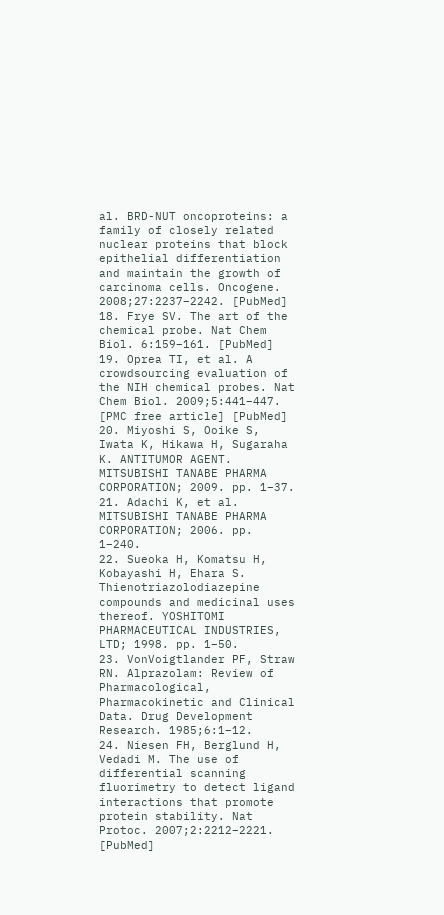al. BRD-NUT oncoproteins: a family of closely related nuclear proteins that block epithelial differentiation and maintain the growth of carcinoma cells. Oncogene. 2008;27:2237–2242. [PubMed]
18. Frye SV. The art of the chemical probe. Nat Chem Biol. 6:159–161. [PubMed]
19. Oprea TI, et al. A crowdsourcing evaluation of the NIH chemical probes. Nat Chem Biol. 2009;5:441–447. [PMC free article] [PubMed]
20. Miyoshi S, Ooike S, Iwata K, Hikawa H, Sugaraha K. ANTITUMOR AGENT. MITSUBISHI TANABE PHARMA CORPORATION; 2009. pp. 1–37.
21. Adachi K, et al. MITSUBISHI TANABE PHARMA CORPORATION; 2006. pp. 1–240.
22. Sueoka H, Komatsu H, Kobayashi H, Ehara S. Thienotriazolodiazepine compounds and medicinal uses thereof. YOSHITOMI PHARMACEUTICAL INDUSTRIES, LTD; 1998. pp. 1–50.
23. VonVoigtlander PF, Straw RN. Alprazolam: Review of Pharmacological, Pharmacokinetic and Clinical Data. Drug Development Research. 1985;6:1–12.
24. Niesen FH, Berglund H, Vedadi M. The use of differential scanning fluorimetry to detect ligand interactions that promote protein stability. Nat Protoc. 2007;2:2212–2221. [PubMed]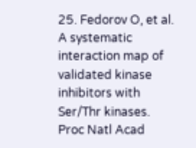25. Fedorov O, et al. A systematic interaction map of validated kinase inhibitors with Ser/Thr kinases. Proc Natl Acad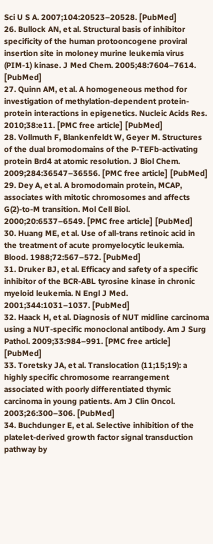Sci U S A. 2007;104:20523–20528. [PubMed]
26. Bullock AN, et al. Structural basis of inhibitor specificity of the human protooncogene proviral insertion site in moloney murine leukemia virus (PIM-1) kinase. J Med Chem. 2005;48:7604–7614. [PubMed]
27. Quinn AM, et al. A homogeneous method for investigation of methylation-dependent protein-protein interactions in epigenetics. Nucleic Acids Res. 2010;38:e11. [PMC free article] [PubMed]
28. Vollmuth F, Blankenfeldt W, Geyer M. Structures of the dual bromodomains of the P-TEFb-activating protein Brd4 at atomic resolution. J Biol Chem. 2009;284:36547–36556. [PMC free article] [PubMed]
29. Dey A, et al. A bromodomain protein, MCAP, associates with mitotic chromosomes and affects G(2)-to-M transition. Mol Cell Biol. 2000;20:6537–6549. [PMC free article] [PubMed]
30. Huang ME, et al. Use of all-trans retinoic acid in the treatment of acute promyelocytic leukemia. Blood. 1988;72:567–572. [PubMed]
31. Druker BJ, et al. Efficacy and safety of a specific inhibitor of the BCR-ABL tyrosine kinase in chronic myeloid leukemia. N Engl J Med. 2001;344:1031–1037. [PubMed]
32. Haack H, et al. Diagnosis of NUT midline carcinoma using a NUT-specific monoclonal antibody. Am J Surg Pathol. 2009;33:984–991. [PMC free article] [PubMed]
33. Toretsky JA, et al. Translocation (11;15;19): a highly specific chromosome rearrangement associated with poorly differentiated thymic carcinoma in young patients. Am J Clin Oncol. 2003;26:300–306. [PubMed]
34. Buchdunger E, et al. Selective inhibition of the platelet-derived growth factor signal transduction pathway by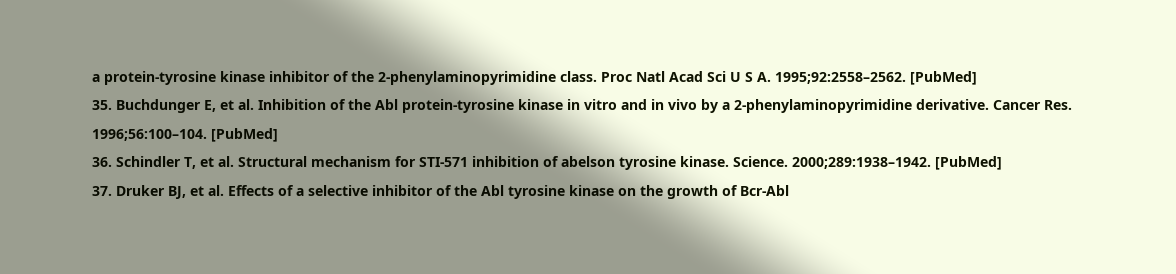a protein-tyrosine kinase inhibitor of the 2-phenylaminopyrimidine class. Proc Natl Acad Sci U S A. 1995;92:2558–2562. [PubMed]
35. Buchdunger E, et al. Inhibition of the Abl protein-tyrosine kinase in vitro and in vivo by a 2-phenylaminopyrimidine derivative. Cancer Res. 1996;56:100–104. [PubMed]
36. Schindler T, et al. Structural mechanism for STI-571 inhibition of abelson tyrosine kinase. Science. 2000;289:1938–1942. [PubMed]
37. Druker BJ, et al. Effects of a selective inhibitor of the Abl tyrosine kinase on the growth of Bcr-Abl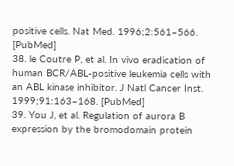positive cells. Nat Med. 1996;2:561–566. [PubMed]
38. le Coutre P, et al. In vivo eradication of human BCR/ABL-positive leukemia cells with an ABL kinase inhibitor. J Natl Cancer Inst. 1999;91:163–168. [PubMed]
39. You J, et al. Regulation of aurora B expression by the bromodomain protein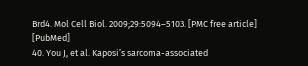Brd4. Mol Cell Biol. 2009;29:5094–5103. [PMC free article] [PubMed]
40. You J, et al. Kaposi’s sarcoma-associated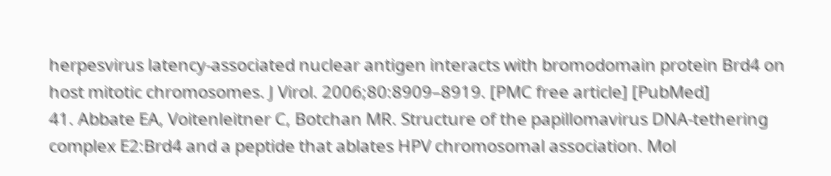herpesvirus latency-associated nuclear antigen interacts with bromodomain protein Brd4 on host mitotic chromosomes. J Virol. 2006;80:8909–8919. [PMC free article] [PubMed]
41. Abbate EA, Voitenleitner C, Botchan MR. Structure of the papillomavirus DNA-tethering complex E2:Brd4 and a peptide that ablates HPV chromosomal association. Mol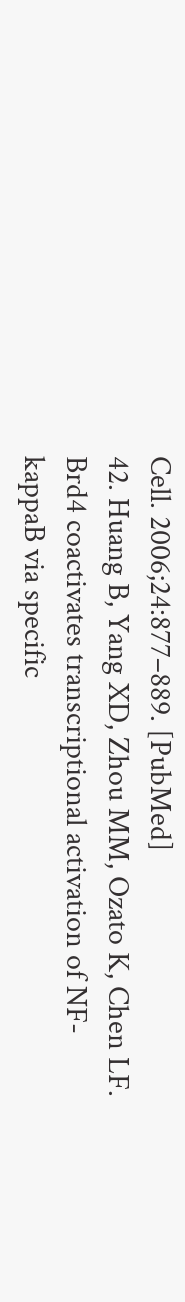Cell. 2006;24:877–889. [PubMed]
42. Huang B, Yang XD, Zhou MM, Ozato K, Chen LF. Brd4 coactivates transcriptional activation of NF-kappaB via specific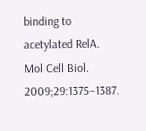binding to acetylated RelA. Mol Cell Biol. 2009;29:1375–1387.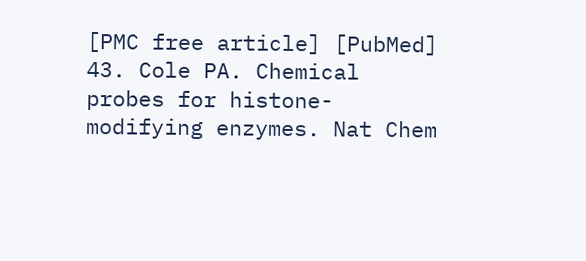[PMC free article] [PubMed]
43. Cole PA. Chemical probes for histone-modifying enzymes. Nat Chem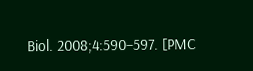Biol. 2008;4:590–597. [PMC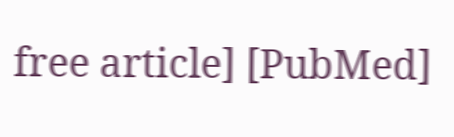free article] [PubMed]